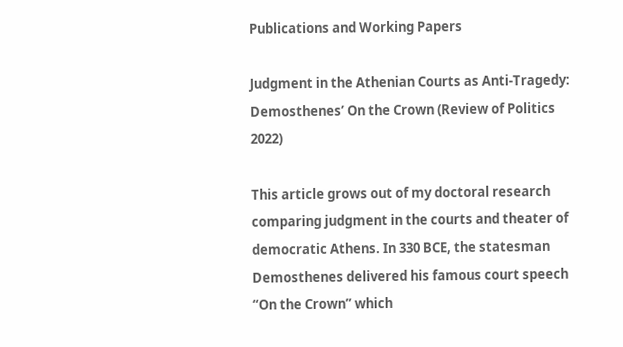Publications and Working Papers

Judgment in the Athenian Courts as Anti-Tragedy: Demosthenes’ On the Crown (Review of Politics 2022)

This article grows out of my doctoral research comparing judgment in the courts and theater of democratic Athens. In 330 BCE, the statesman Demosthenes delivered his famous court speech “On the Crown” which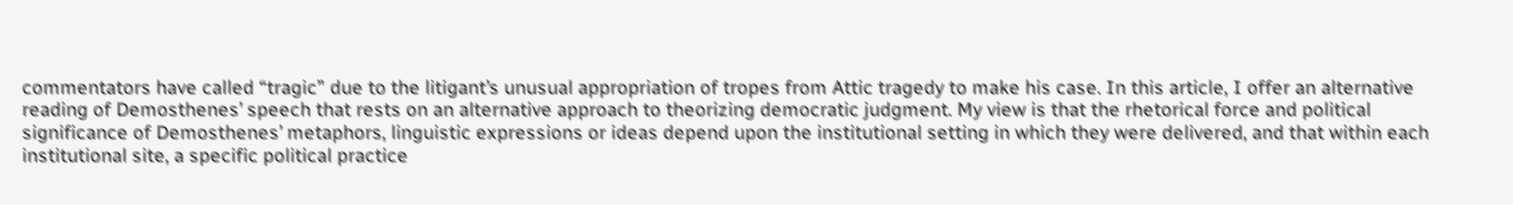commentators have called “tragic” due to the litigant’s unusual appropriation of tropes from Attic tragedy to make his case. In this article, I offer an alternative reading of Demosthenes’ speech that rests on an alternative approach to theorizing democratic judgment. My view is that the rhetorical force and political significance of Demosthenes’ metaphors, linguistic expressions or ideas depend upon the institutional setting in which they were delivered, and that within each institutional site, a specific political practice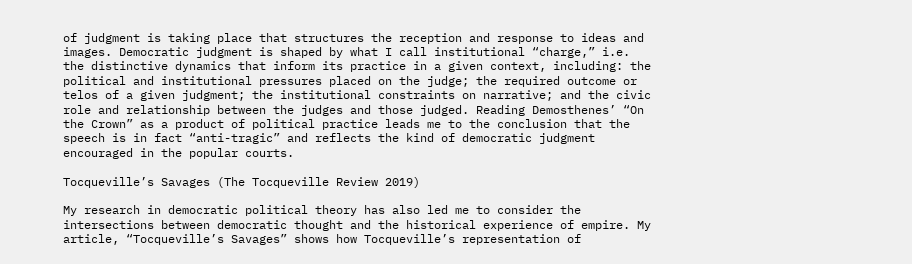of judgment is taking place that structures the reception and response to ideas and images. Democratic judgment is shaped by what I call institutional “charge,” i.e. the distinctive dynamics that inform its practice in a given context, including: the political and institutional pressures placed on the judge; the required outcome or telos of a given judgment; the institutional constraints on narrative; and the civic role and relationship between the judges and those judged. Reading Demosthenes’ “On the Crown” as a product of political practice leads me to the conclusion that the speech is in fact “anti-tragic” and reflects the kind of democratic judgment encouraged in the popular courts.

Tocqueville’s Savages (The Tocqueville Review 2019)

My research in democratic political theory has also led me to consider the intersections between democratic thought and the historical experience of empire. My article, “Tocqueville’s Savages” shows how Tocqueville’s representation of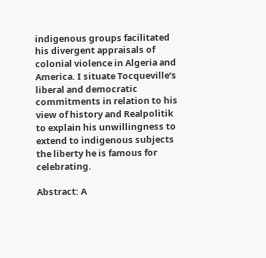indigenous groups facilitated his divergent appraisals of colonial violence in Algeria and America. I situate Tocqueville’s liberal and democratic commitments in relation to his view of history and Realpolitik to explain his unwillingness to extend to indigenous subjects the liberty he is famous for celebrating.

Abstract: A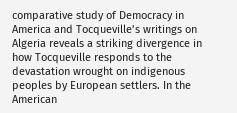comparative study of Democracy in America and Tocqueville’s writings on Algeria reveals a striking divergence in how Tocqueville responds to the devastation wrought on indigenous peoples by European settlers. In the American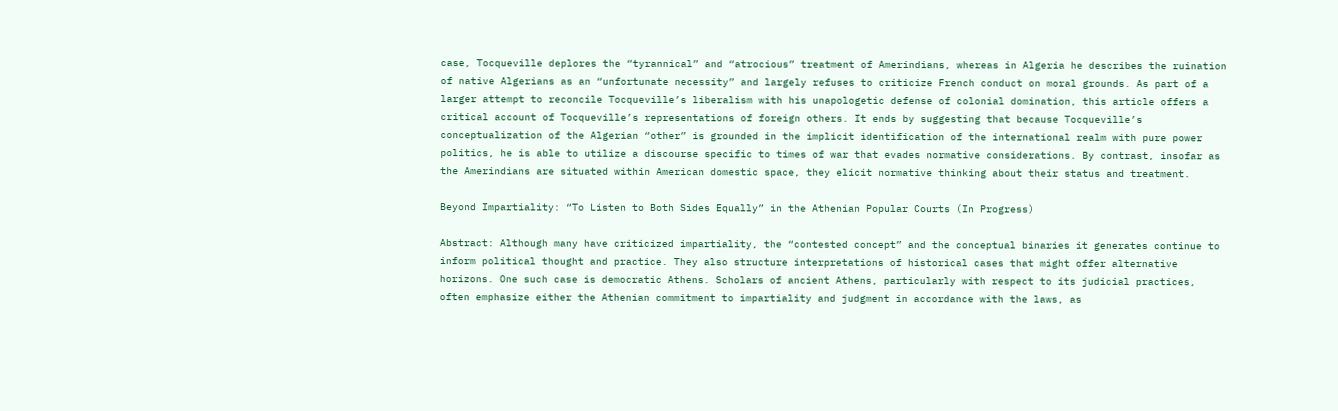case, Tocqueville deplores the “tyrannical” and “atrocious” treatment of Amerindians, whereas in Algeria he describes the ruination of native Algerians as an “unfortunate necessity” and largely refuses to criticize French conduct on moral grounds. As part of a larger attempt to reconcile Tocqueville’s liberalism with his unapologetic defense of colonial domination, this article offers a critical account of Tocqueville’s representations of foreign others. It ends by suggesting that because Tocqueville’s conceptualization of the Algerian “other” is grounded in the implicit identification of the international realm with pure power politics, he is able to utilize a discourse specific to times of war that evades normative considerations. By contrast, insofar as the Amerindians are situated within American domestic space, they elicit normative thinking about their status and treatment.

Beyond Impartiality: “To Listen to Both Sides Equally” in the Athenian Popular Courts (In Progress)

Abstract: Although many have criticized impartiality, the “contested concept” and the conceptual binaries it generates continue to inform political thought and practice. They also structure interpretations of historical cases that might offer alternative horizons. One such case is democratic Athens. Scholars of ancient Athens, particularly with respect to its judicial practices, often emphasize either the Athenian commitment to impartiality and judgment in accordance with the laws, as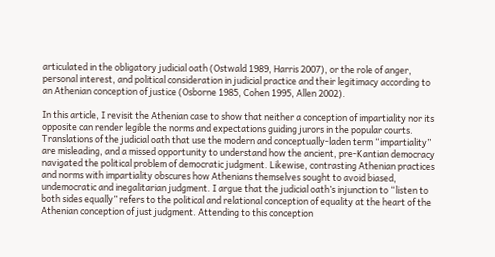articulated in the obligatory judicial oath (Ostwald 1989, Harris 2007), or the role of anger, personal interest, and political consideration in judicial practice and their legitimacy according to an Athenian conception of justice (Osborne 1985, Cohen 1995, Allen 2002).

In this article, I revisit the Athenian case to show that neither a conception of impartiality nor its opposite can render legible the norms and expectations guiding jurors in the popular courts. Translations of the judicial oath that use the modern and conceptually-laden term “impartiality” are misleading, and a missed opportunity to understand how the ancient, pre-Kantian democracy navigated the political problem of democratic judgment. Likewise, contrasting Athenian practices and norms with impartiality obscures how Athenians themselves sought to avoid biased, undemocratic and inegalitarian judgment. I argue that the judicial oath’s injunction to “listen to both sides equally” refers to the political and relational conception of equality at the heart of the Athenian conception of just judgment. Attending to this conception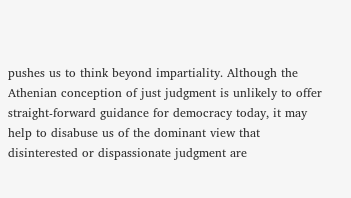pushes us to think beyond impartiality. Although the Athenian conception of just judgment is unlikely to offer straight-forward guidance for democracy today, it may help to disabuse us of the dominant view that disinterested or dispassionate judgment are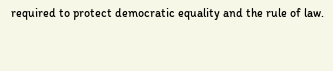required to protect democratic equality and the rule of law.